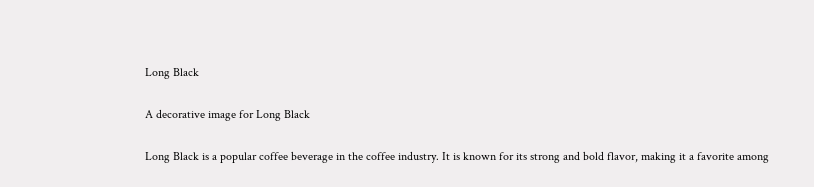Long Black

A decorative image for Long Black

Long Black is a popular coffee beverage in the coffee industry. It is known for its strong and bold flavor, making it a favorite among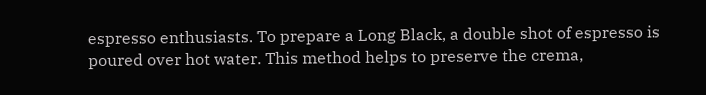espresso enthusiasts. To prepare a Long Black, a double shot of espresso is poured over hot water. This method helps to preserve the crema,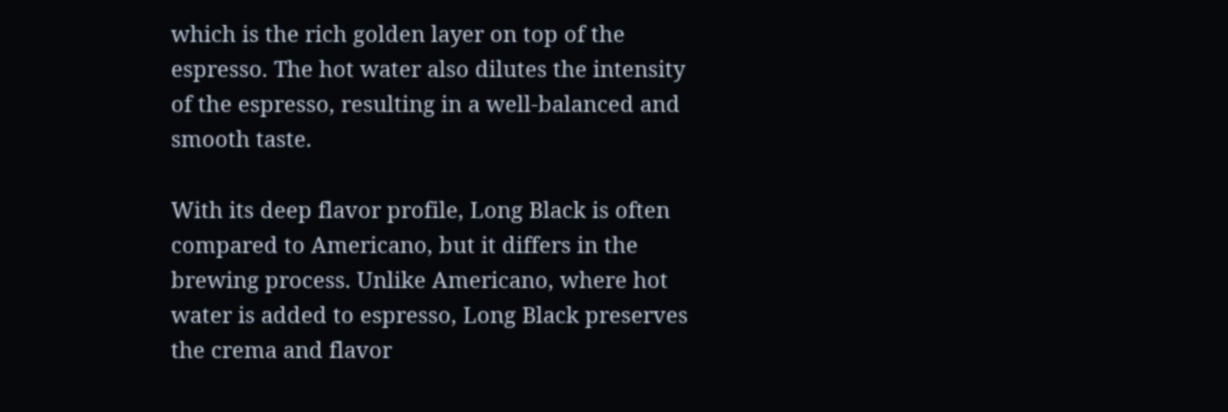which is the rich golden layer on top of the espresso. The hot water also dilutes the intensity of the espresso, resulting in a well-balanced and smooth taste.

With its deep flavor profile, Long Black is often compared to Americano, but it differs in the brewing process. Unlike Americano, where hot water is added to espresso, Long Black preserves the crema and flavor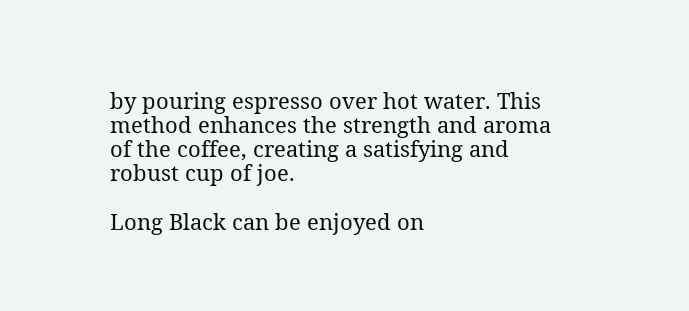by pouring espresso over hot water. This method enhances the strength and aroma of the coffee, creating a satisfying and robust cup of joe.

Long Black can be enjoyed on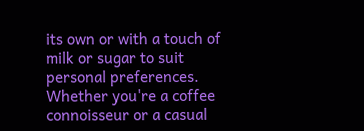its own or with a touch of milk or sugar to suit personal preferences. Whether you're a coffee connoisseur or a casual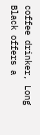coffee drinker, Long Black offers a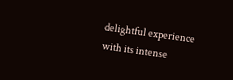delightful experience with its intense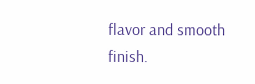flavor and smooth finish.